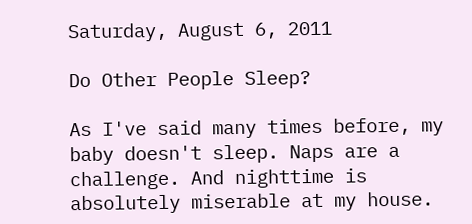Saturday, August 6, 2011

Do Other People Sleep?

As I've said many times before, my baby doesn't sleep. Naps are a challenge. And nighttime is absolutely miserable at my house.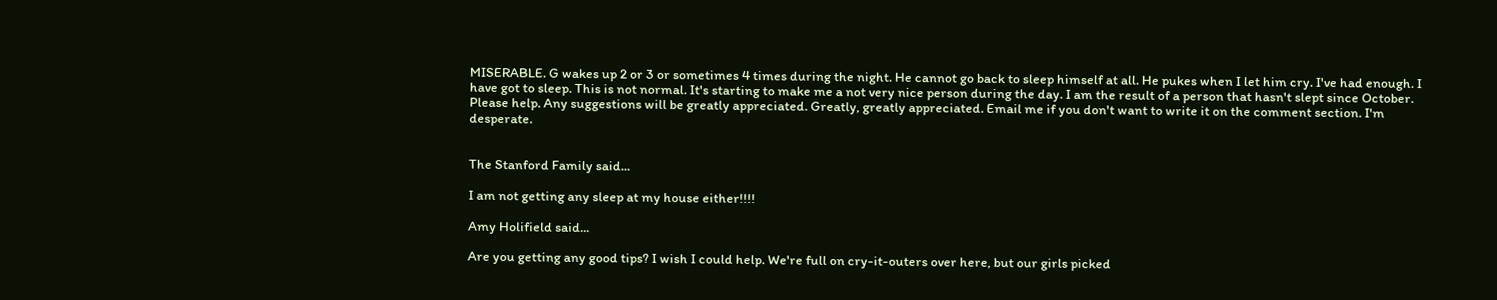MISERABLE. G wakes up 2 or 3 or sometimes 4 times during the night. He cannot go back to sleep himself at all. He pukes when I let him cry. I've had enough. I have got to sleep. This is not normal. It's starting to make me a not very nice person during the day. I am the result of a person that hasn't slept since October. Please help. Any suggestions will be greatly appreciated. Greatly, greatly appreciated. Email me if you don't want to write it on the comment section. I'm desperate.


The Stanford Family said...

I am not getting any sleep at my house either!!!!

Amy Holifield said...

Are you getting any good tips? I wish I could help. We're full on cry-it-outers over here, but our girls picked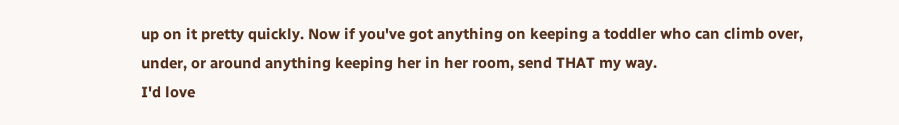up on it pretty quickly. Now if you've got anything on keeping a toddler who can climb over, under, or around anything keeping her in her room, send THAT my way.
I'd love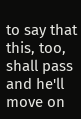to say that this, too, shall pass and he'll move on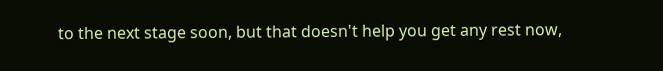to the next stage soon, but that doesn't help you get any rest now,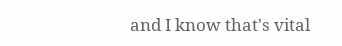and I know that's vital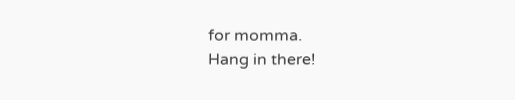for momma.
Hang in there!